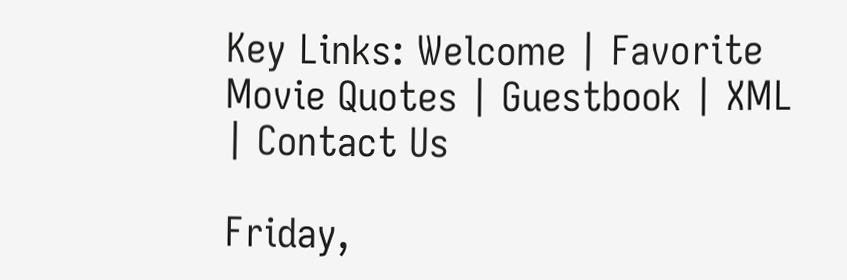Key Links: Welcome | Favorite Movie Quotes | Guestbook | XML | Contact Us

Friday,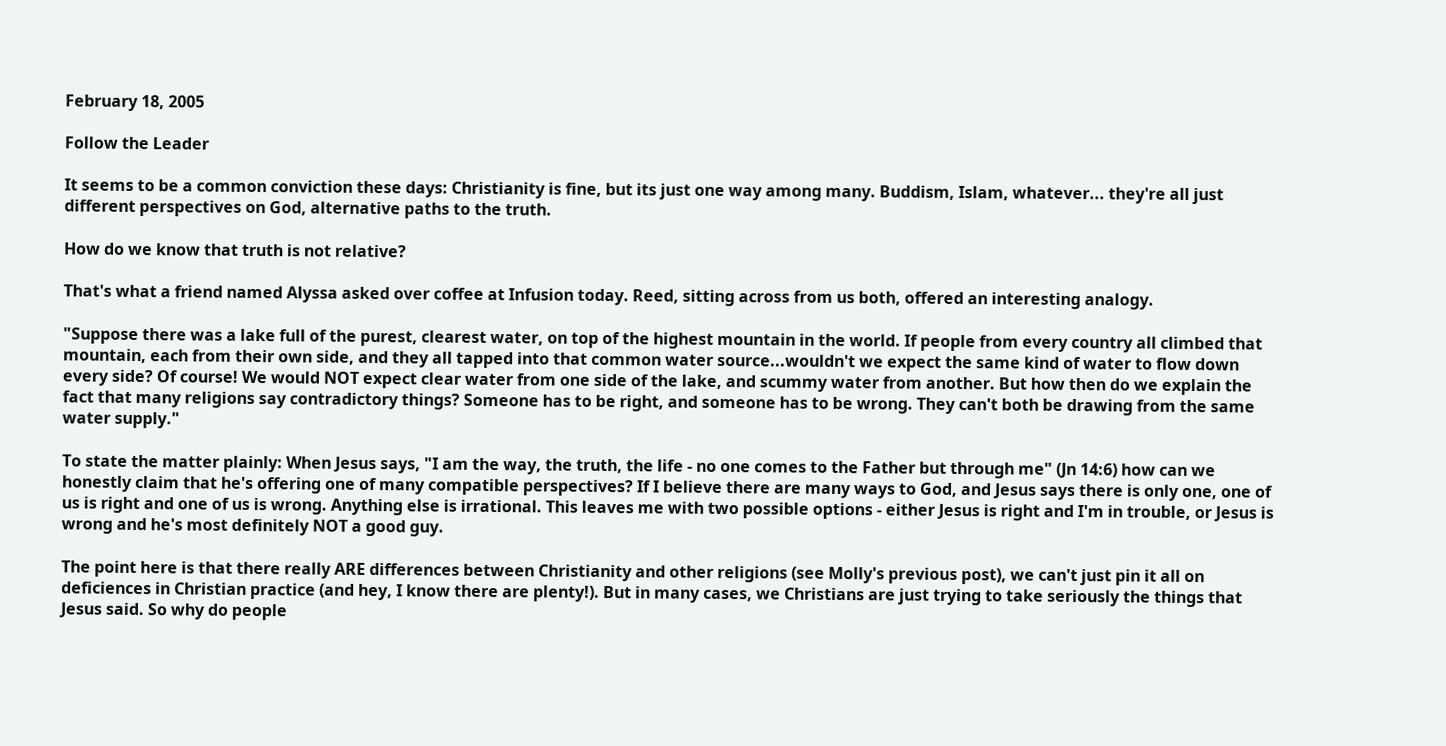February 18, 2005

Follow the Leader

It seems to be a common conviction these days: Christianity is fine, but its just one way among many. Buddism, Islam, whatever... they're all just different perspectives on God, alternative paths to the truth.

How do we know that truth is not relative?

That's what a friend named Alyssa asked over coffee at Infusion today. Reed, sitting across from us both, offered an interesting analogy.

"Suppose there was a lake full of the purest, clearest water, on top of the highest mountain in the world. If people from every country all climbed that mountain, each from their own side, and they all tapped into that common water source...wouldn't we expect the same kind of water to flow down every side? Of course! We would NOT expect clear water from one side of the lake, and scummy water from another. But how then do we explain the fact that many religions say contradictory things? Someone has to be right, and someone has to be wrong. They can't both be drawing from the same water supply."

To state the matter plainly: When Jesus says, "I am the way, the truth, the life - no one comes to the Father but through me" (Jn 14:6) how can we honestly claim that he's offering one of many compatible perspectives? If I believe there are many ways to God, and Jesus says there is only one, one of us is right and one of us is wrong. Anything else is irrational. This leaves me with two possible options - either Jesus is right and I'm in trouble, or Jesus is wrong and he's most definitely NOT a good guy.

The point here is that there really ARE differences between Christianity and other religions (see Molly's previous post), we can't just pin it all on deficiences in Christian practice (and hey, I know there are plenty!). But in many cases, we Christians are just trying to take seriously the things that Jesus said. So why do people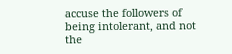accuse the followers of being intolerant, and not the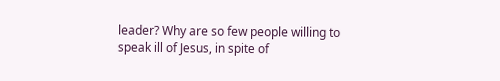leader? Why are so few people willing to speak ill of Jesus, in spite of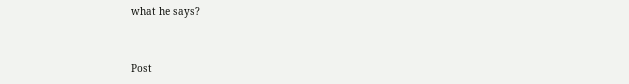what he says?


Post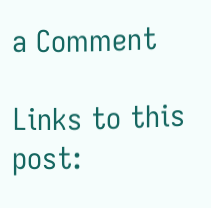a Comment

Links to this post: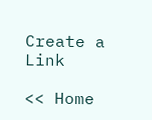Create a Link

<< Home